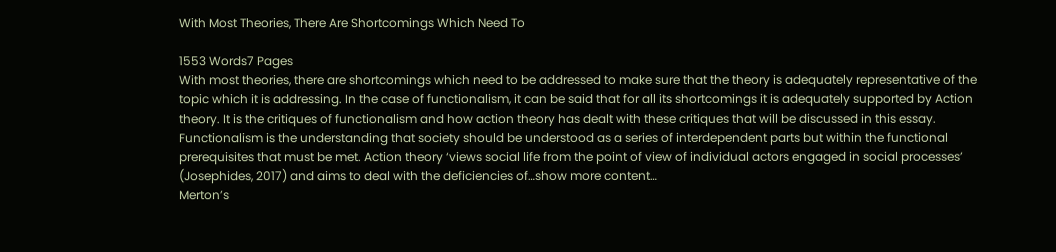With Most Theories, There Are Shortcomings Which Need To

1553 Words7 Pages
With most theories, there are shortcomings which need to be addressed to make sure that the theory is adequately representative of the topic which it is addressing. In the case of functionalism, it can be said that for all its shortcomings it is adequately supported by Action theory. It is the critiques of functionalism and how action theory has dealt with these critiques that will be discussed in this essay. Functionalism is the understanding that society should be understood as a series of interdependent parts but within the functional prerequisites that must be met. Action theory ‘views social life from the point of view of individual actors engaged in social processes’ (Josephides, 2017) and aims to deal with the deficiencies of…show more content…
Merton’s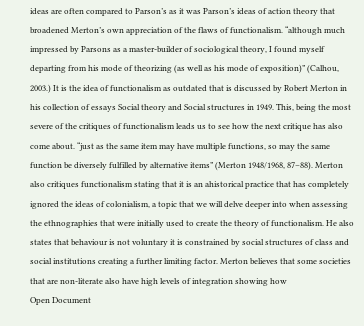ideas are often compared to Parson’s as it was Parson’s ideas of action theory that broadened Merton’s own appreciation of the flaws of functionalism. “although much impressed by Parsons as a master-builder of sociological theory, I found myself departing from his mode of theorizing (as well as his mode of exposition)” (Calhou, 2003.) It is the idea of functionalism as outdated that is discussed by Robert Merton in his collection of essays Social theory and Social structures in 1949. This, being the most severe of the critiques of functionalism leads us to see how the next critique has also come about. “just as the same item may have multiple functions, so may the same function be diversely fulfilled by alternative items” (Merton 1948/1968, 87–88). Merton also critiques functionalism stating that it is an ahistorical practice that has completely ignored the ideas of colonialism, a topic that we will delve deeper into when assessing the ethnographies that were initially used to create the theory of functionalism. He also states that behaviour is not voluntary it is constrained by social structures of class and social institutions creating a further limiting factor. Merton believes that some societies that are non-literate also have high levels of integration showing how
Open Document